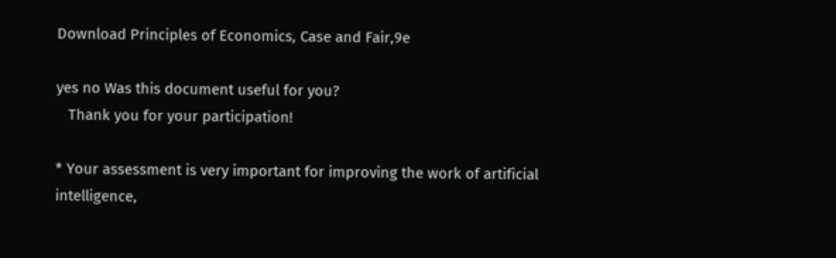Download Principles of Economics, Case and Fair,9e

yes no Was this document useful for you?
   Thank you for your participation!

* Your assessment is very important for improving the work of artificial intelligence,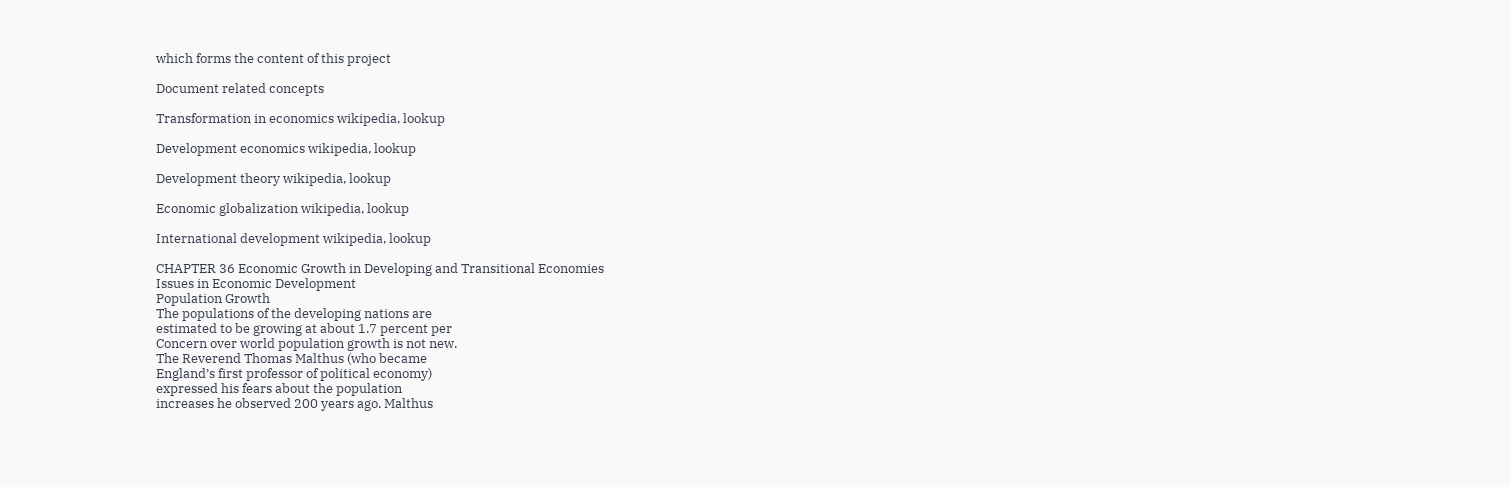which forms the content of this project

Document related concepts

Transformation in economics wikipedia, lookup

Development economics wikipedia, lookup

Development theory wikipedia, lookup

Economic globalization wikipedia, lookup

International development wikipedia, lookup

CHAPTER 36 Economic Growth in Developing and Transitional Economies
Issues in Economic Development
Population Growth
The populations of the developing nations are
estimated to be growing at about 1.7 percent per
Concern over world population growth is not new.
The Reverend Thomas Malthus (who became
England’s first professor of political economy)
expressed his fears about the population
increases he observed 200 years ago. Malthus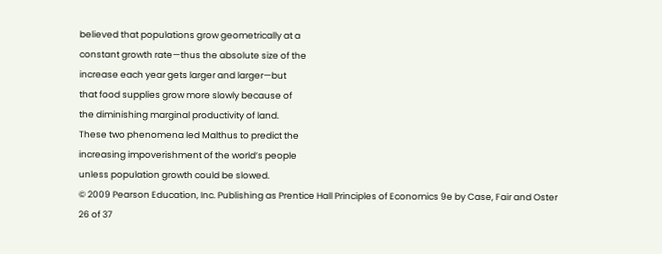believed that populations grow geometrically at a
constant growth rate—thus the absolute size of the
increase each year gets larger and larger—but
that food supplies grow more slowly because of
the diminishing marginal productivity of land.
These two phenomena led Malthus to predict the
increasing impoverishment of the world’s people
unless population growth could be slowed.
© 2009 Pearson Education, Inc. Publishing as Prentice Hall Principles of Economics 9e by Case, Fair and Oster
26 of 37